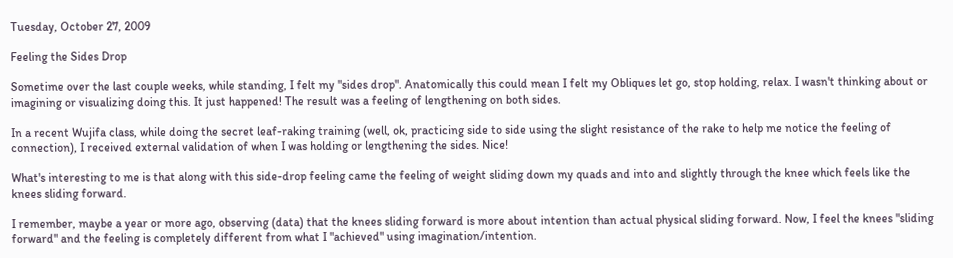Tuesday, October 27, 2009

Feeling the Sides Drop

Sometime over the last couple weeks, while standing, I felt my "sides drop". Anatomically this could mean I felt my Obliques let go, stop holding, relax. I wasn't thinking about or imagining or visualizing doing this. It just happened! The result was a feeling of lengthening on both sides.

In a recent Wujifa class, while doing the secret leaf-raking training (well, ok, practicing side to side using the slight resistance of the rake to help me notice the feeling of connection), I received external validation of when I was holding or lengthening the sides. Nice!

What's interesting to me is that along with this side-drop feeling came the feeling of weight sliding down my quads and into and slightly through the knee which feels like the knees sliding forward.

I remember, maybe a year or more ago, observing (data) that the knees sliding forward is more about intention than actual physical sliding forward. Now, I feel the knees "sliding forward" and the feeling is completely different from what I "achieved" using imagination/intention.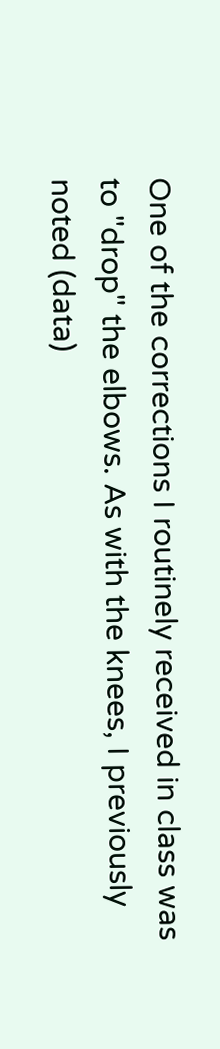One of the corrections I routinely received in class was to "drop" the elbows. As with the knees, I previously noted (data)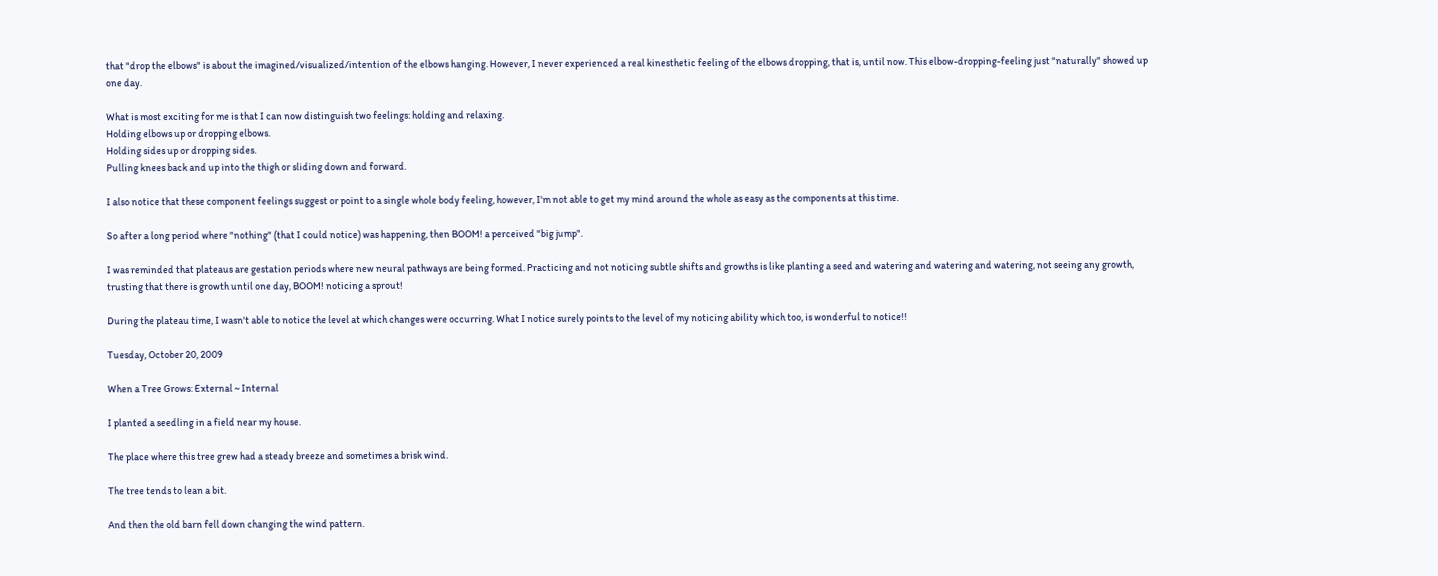that "drop the elbows" is about the imagined/visualized/intention of the elbows hanging. However, I never experienced a real kinesthetic feeling of the elbows dropping, that is, until now. This elbow-dropping-feeling just "naturally" showed up one day.

What is most exciting for me is that I can now distinguish two feelings: holding and relaxing.
Holding elbows up or dropping elbows.
Holding sides up or dropping sides.
Pulling knees back and up into the thigh or sliding down and forward.

I also notice that these component feelings suggest or point to a single whole body feeling, however, I'm not able to get my mind around the whole as easy as the components at this time.

So after a long period where "nothing" (that I could notice) was happening, then BOOM! a perceived "big jump".

I was reminded that plateaus are gestation periods where new neural pathways are being formed. Practicing and not noticing subtle shifts and growths is like planting a seed and watering and watering and watering, not seeing any growth, trusting that there is growth until one day, BOOM! noticing a sprout!

During the plateau time, I wasn't able to notice the level at which changes were occurring. What I notice surely points to the level of my noticing ability which too, is wonderful to notice!!

Tuesday, October 20, 2009

When a Tree Grows: External ~ Internal

I planted a seedling in a field near my house.

The place where this tree grew had a steady breeze and sometimes a brisk wind.

The tree tends to lean a bit.

And then the old barn fell down changing the wind pattern.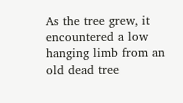As the tree grew, it encountered a low hanging limb from an old dead tree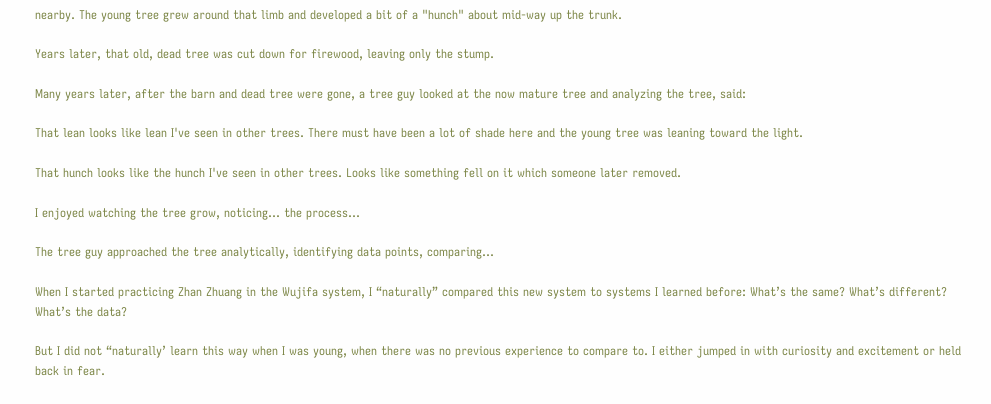nearby. The young tree grew around that limb and developed a bit of a "hunch" about mid-way up the trunk.

Years later, that old, dead tree was cut down for firewood, leaving only the stump.

Many years later, after the barn and dead tree were gone, a tree guy looked at the now mature tree and analyzing the tree, said:

That lean looks like lean I've seen in other trees. There must have been a lot of shade here and the young tree was leaning toward the light.

That hunch looks like the hunch I've seen in other trees. Looks like something fell on it which someone later removed.

I enjoyed watching the tree grow, noticing... the process…

The tree guy approached the tree analytically, identifying data points, comparing…

When I started practicing Zhan Zhuang in the Wujifa system, I “naturally” compared this new system to systems I learned before: What’s the same? What’s different? What’s the data?

But I did not “naturally’ learn this way when I was young, when there was no previous experience to compare to. I either jumped in with curiosity and excitement or held back in fear.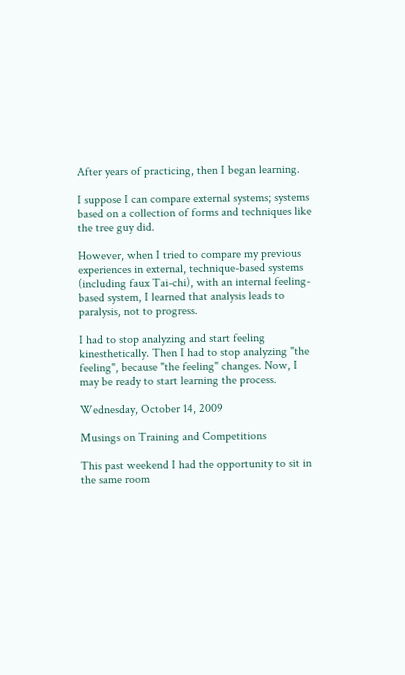After years of practicing, then I began learning.

I suppose I can compare external systems; systems based on a collection of forms and techniques like the tree guy did.

However, when I tried to compare my previous experiences in external, technique-based systems (including faux Tai-chi), with an internal feeling-based system, I learned that analysis leads to paralysis, not to progress.

I had to stop analyzing and start feeling kinesthetically. Then I had to stop analyzing "the feeling", because "the feeling" changes. Now, I may be ready to start learning the process.

Wednesday, October 14, 2009

Musings on Training and Competitions

This past weekend I had the opportunity to sit in the same room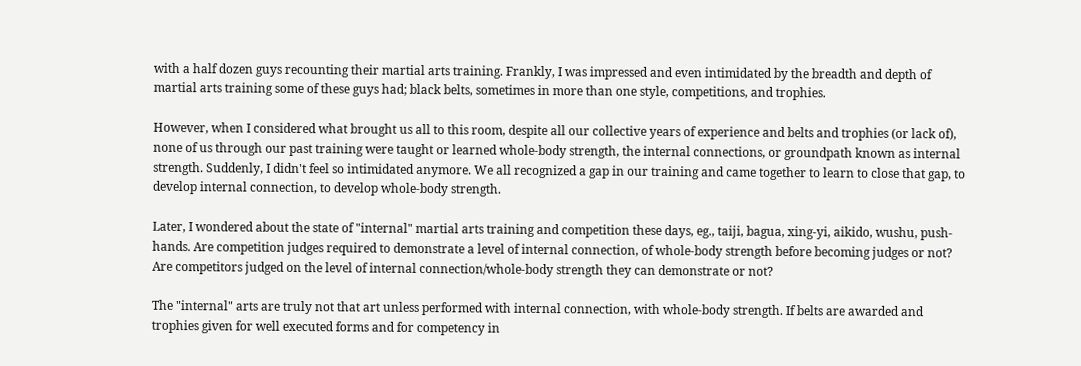with a half dozen guys recounting their martial arts training. Frankly, I was impressed and even intimidated by the breadth and depth of martial arts training some of these guys had; black belts, sometimes in more than one style, competitions, and trophies.

However, when I considered what brought us all to this room, despite all our collective years of experience and belts and trophies (or lack of), none of us through our past training were taught or learned whole-body strength, the internal connections, or groundpath known as internal strength. Suddenly, I didn't feel so intimidated anymore. We all recognized a gap in our training and came together to learn to close that gap, to develop internal connection, to develop whole-body strength.

Later, I wondered about the state of "internal" martial arts training and competition these days, eg., taiji, bagua, xing-yi, aikido, wushu, push-hands. Are competition judges required to demonstrate a level of internal connection, of whole-body strength before becoming judges or not? Are competitors judged on the level of internal connection/whole-body strength they can demonstrate or not?

The "internal" arts are truly not that art unless performed with internal connection, with whole-body strength. If belts are awarded and trophies given for well executed forms and for competency in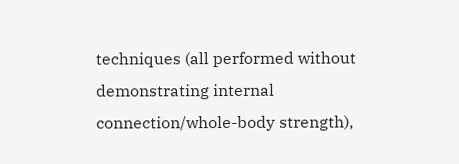techniques (all performed without demonstrating internal connection/whole-body strength),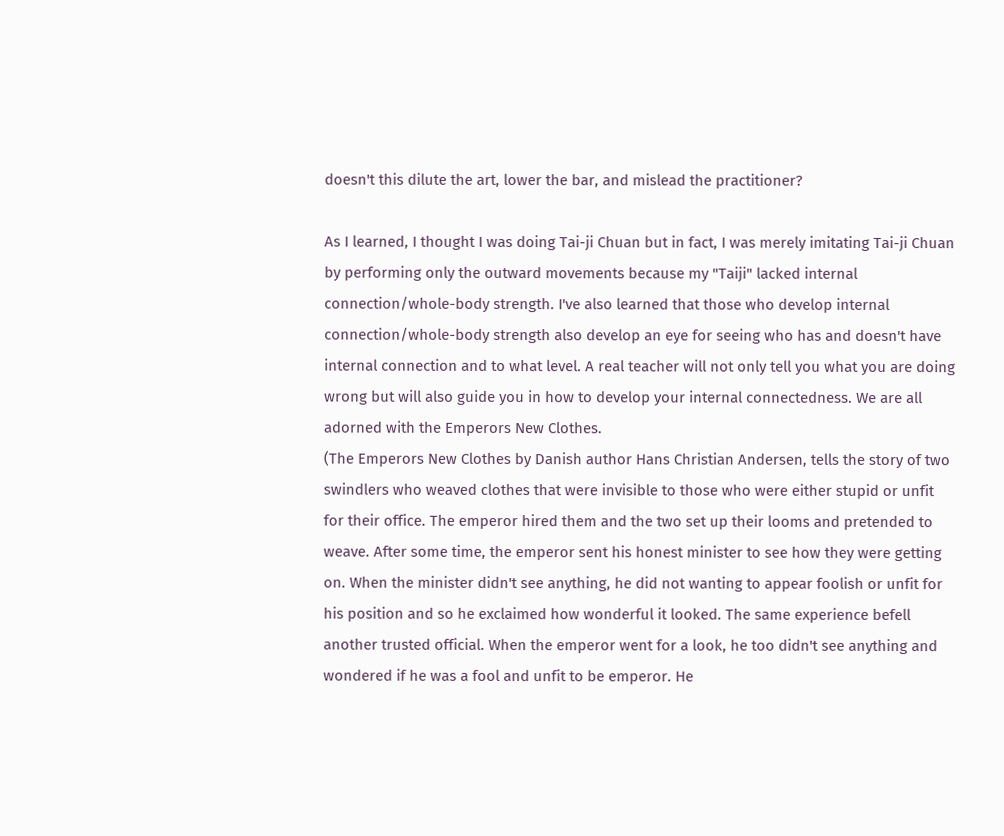doesn't this dilute the art, lower the bar, and mislead the practitioner?

As I learned, I thought I was doing Tai-ji Chuan but in fact, I was merely imitating Tai-ji Chuan by performing only the outward movements because my "Taiji" lacked internal connection/whole-body strength. I've also learned that those who develop internal connection/whole-body strength also develop an eye for seeing who has and doesn't have internal connection and to what level. A real teacher will not only tell you what you are doing wrong but will also guide you in how to develop your internal connectedness. We are all adorned with the Emperors New Clothes.
(The Emperors New Clothes by Danish author Hans Christian Andersen, tells the story of two swindlers who weaved clothes that were invisible to those who were either stupid or unfit for their office. The emperor hired them and the two set up their looms and pretended to weave. After some time, the emperor sent his honest minister to see how they were getting on. When the minister didn't see anything, he did not wanting to appear foolish or unfit for his position and so he exclaimed how wonderful it looked. The same experience befell another trusted official. When the emperor went for a look, he too didn't see anything and wondered if he was a fool and unfit to be emperor. He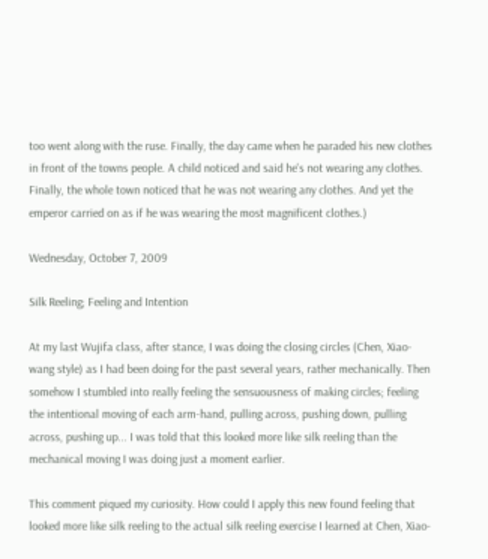too went along with the ruse. Finally, the day came when he paraded his new clothes in front of the towns people. A child noticed and said he's not wearing any clothes. Finally, the whole town noticed that he was not wearing any clothes. And yet the emperor carried on as if he was wearing the most magnificent clothes.)

Wednesday, October 7, 2009

Silk Reeling; Feeling and Intention

At my last Wujifa class, after stance, I was doing the closing circles (Chen, Xiao-wang style) as I had been doing for the past several years, rather mechanically. Then somehow I stumbled into really feeling the sensuousness of making circles; feeling the intentional moving of each arm-hand, pulling across, pushing down, pulling across, pushing up... I was told that this looked more like silk reeling than the mechanical moving I was doing just a moment earlier.

This comment piqued my curiosity. How could I apply this new found feeling that looked more like silk reeling to the actual silk reeling exercise I learned at Chen, Xiao-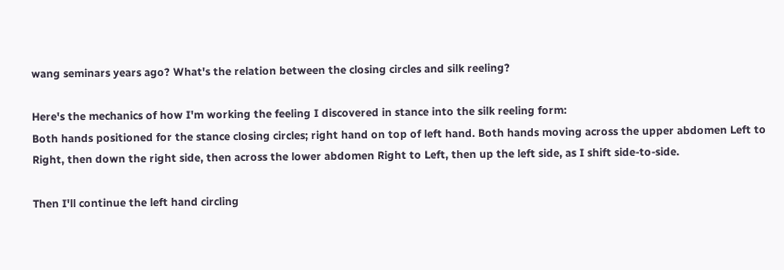wang seminars years ago? What's the relation between the closing circles and silk reeling?

Here's the mechanics of how I'm working the feeling I discovered in stance into the silk reeling form:
Both hands positioned for the stance closing circles; right hand on top of left hand. Both hands moving across the upper abdomen Left to Right, then down the right side, then across the lower abdomen Right to Left, then up the left side, as I shift side-to-side.

Then I'll continue the left hand circling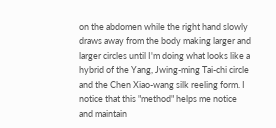on the abdomen while the right hand slowly draws away from the body making larger and larger circles until I'm doing what looks like a hybrid of the Yang, Jwing-ming Tai-chi circle and the Chen Xiao-wang silk reeling form. I notice that this "method" helps me notice and maintain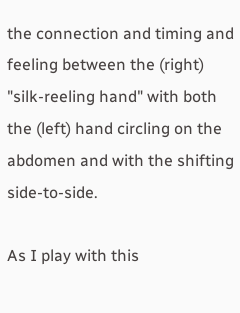the connection and timing and feeling between the (right) "silk-reeling hand" with both the (left) hand circling on the abdomen and with the shifting side-to-side.

As I play with this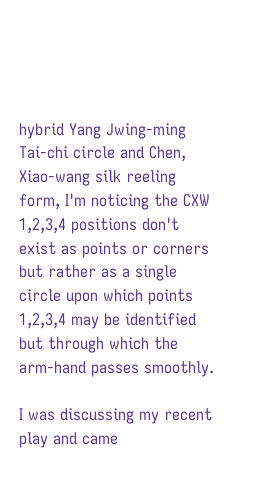hybrid Yang Jwing-ming Tai-chi circle and Chen, Xiao-wang silk reeling form, I'm noticing the CXW 1,2,3,4 positions don't exist as points or corners but rather as a single circle upon which points 1,2,3,4 may be identified but through which the arm-hand passes smoothly.

I was discussing my recent play and came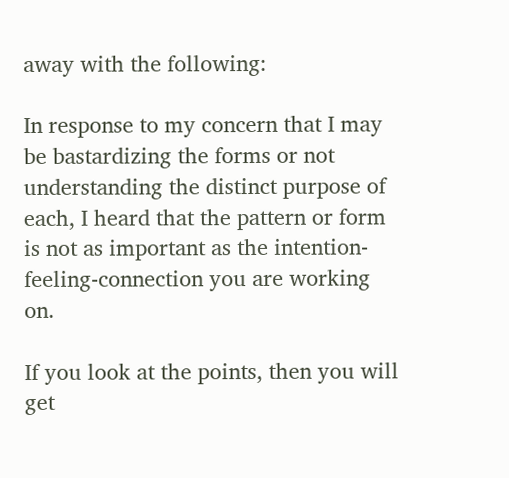away with the following:

In response to my concern that I may be bastardizing the forms or not understanding the distinct purpose of each, I heard that the pattern or form is not as important as the intention-feeling-connection you are working on.

If you look at the points, then you will get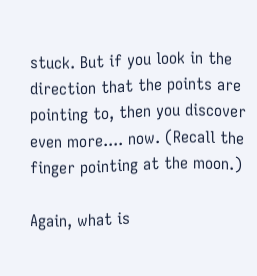stuck. But if you look in the direction that the points are pointing to, then you discover even more.... now. (Recall the finger pointing at the moon.)

Again, what is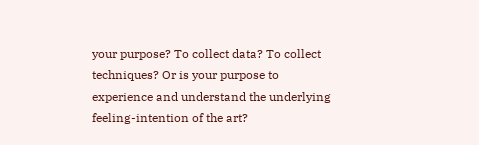your purpose? To collect data? To collect techniques? Or is your purpose to experience and understand the underlying feeling-intention of the art?